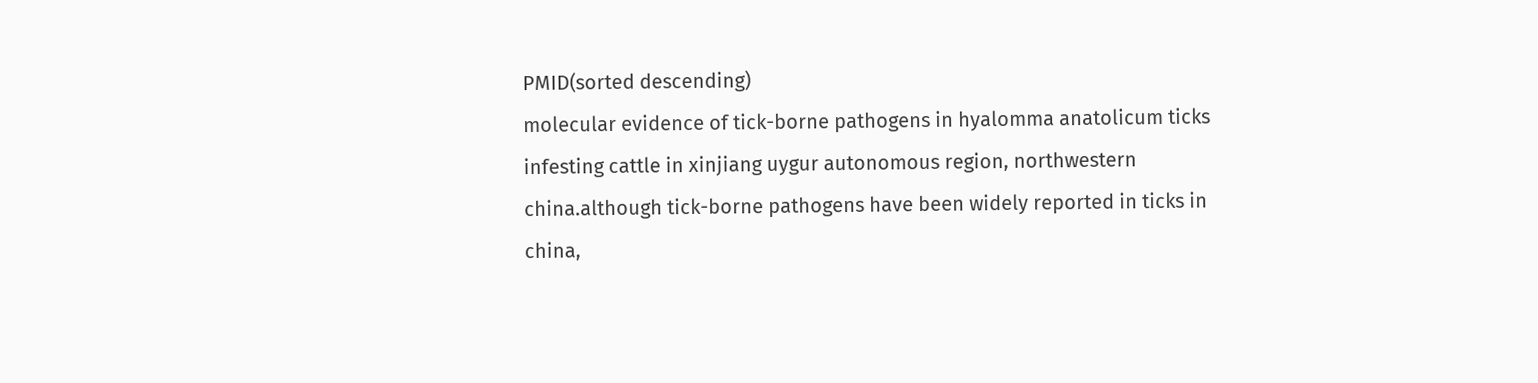PMID(sorted descending)
molecular evidence of tick-borne pathogens in hyalomma anatolicum ticks infesting cattle in xinjiang uygur autonomous region, northwestern china.although tick-borne pathogens have been widely reported in ticks in china,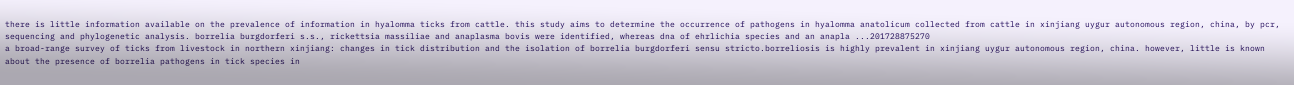there is little information available on the prevalence of information in hyalomma ticks from cattle. this study aims to determine the occurrence of pathogens in hyalomma anatolicum collected from cattle in xinjiang uygur autonomous region, china, by pcr, sequencing and phylogenetic analysis. borrelia burgdorferi s.s., rickettsia massiliae and anaplasma bovis were identified, whereas dna of ehrlichia species and an anapla ...201728875270
a broad-range survey of ticks from livestock in northern xinjiang: changes in tick distribution and the isolation of borrelia burgdorferi sensu stricto.borreliosis is highly prevalent in xinjiang uygur autonomous region, china. however, little is known about the presence of borrelia pathogens in tick species in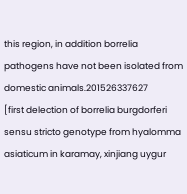this region, in addition borrelia pathogens have not been isolated from domestic animals.201526337627
[first delection of borrelia burgdorferi sensu stricto genotype from hyalomma asiaticum in karamay, xinjiang uygur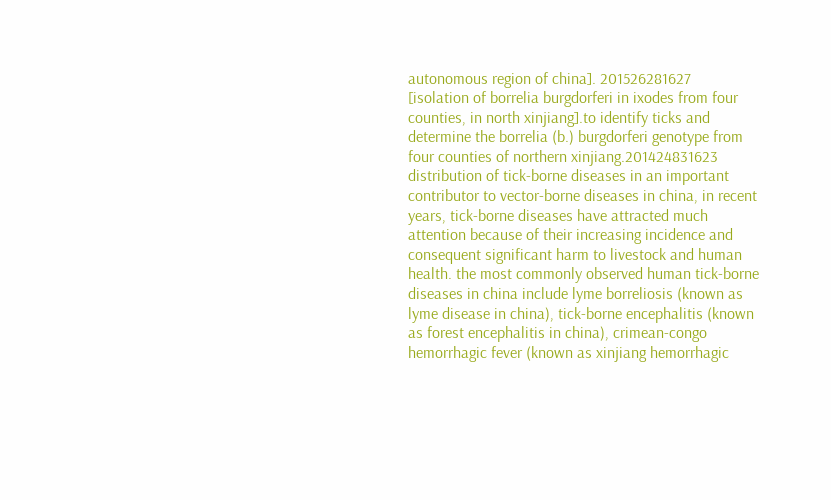autonomous region of china]. 201526281627
[isolation of borrelia burgdorferi in ixodes from four counties, in north xinjiang].to identify ticks and determine the borrelia (b.) burgdorferi genotype from four counties of northern xinjiang.201424831623
distribution of tick-borne diseases in an important contributor to vector-borne diseases in china, in recent years, tick-borne diseases have attracted much attention because of their increasing incidence and consequent significant harm to livestock and human health. the most commonly observed human tick-borne diseases in china include lyme borreliosis (known as lyme disease in china), tick-borne encephalitis (known as forest encephalitis in china), crimean-congo hemorrhagic fever (known as xinjiang hemorrhagic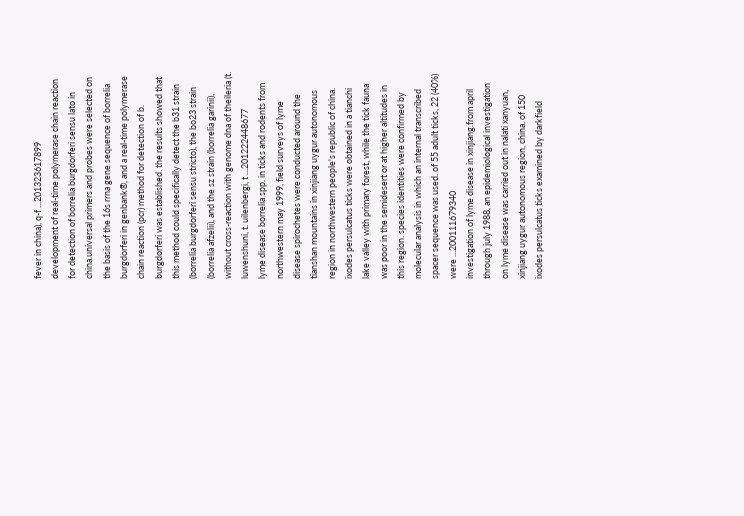fever in china), q-f ...201323617899
development of real-time polymerase chain reaction for detection of borrelia burgdorferi sensu lato in china.universal primers and probes were selected on the basis of the 16s rrna gene sequence of borrelia burgdorferi in genbank®, and a real-time polymerase chain reaction (pcr) method for detection of b. burgdorferi was established. the results showed that this method could specifically detect the b31 strain (borrelia burgdorferi sensu stricto), the bo23 strain (borrelia afzelii), and the sz strain (borrelia garinii), without cross-reaction with genome dna of theileria (t. luwenshuni, t. uilenbergi, t ...201222448677
lyme disease borrelia spp. in ticks and rodents from northwestern may 1999, field surveys of lyme disease spirochetes were conducted around the tianshan mountains in xinjiang uygur autonomous region in northwestern people's republic of china. ixodes persulcatus ticks were obtained in a tianchi lake valley with primary forest, while the tick fauna was poor in the semidesert or at higher altitudes in this region. species identities were confirmed by molecular analysis in which an internal transcribed spacer sequence was used. of 55 adult ticks, 22 (40%) were ...200111679340
investigation of lyme disease in xinjiang.from april through july 1988, an epidemiological investigation on lyme disease was carried out in nalati xanyuan, xinjiang uygur autonomous region, china. of 150 ixodes persulcatus ticks examined by darkfield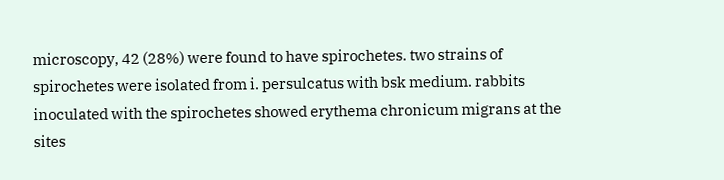microscopy, 42 (28%) were found to have spirochetes. two strains of spirochetes were isolated from i. persulcatus with bsk medium. rabbits inoculated with the spirochetes showed erythema chronicum migrans at the sites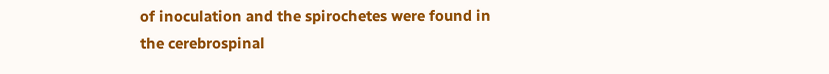of inoculation and the spirochetes were found in the cerebrospinal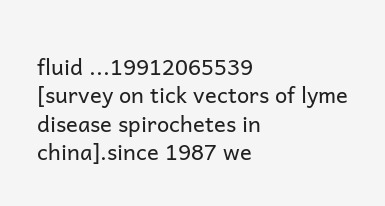fluid ...19912065539
[survey on tick vectors of lyme disease spirochetes in china].since 1987 we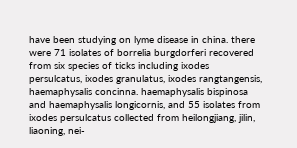have been studying on lyme disease in china. there were 71 isolates of borrelia burgdorferi recovered from six species of ticks including ixodes persulcatus, ixodes granulatus, ixodes rangtangensis, haemaphysalis concinna. haemaphysalis bispinosa and haemaphysalis longicornis, and 55 isolates from ixodes persulcatus collected from heilongjiang, jilin, liaoning, nei-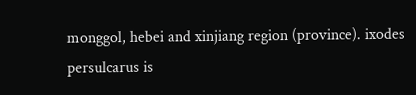monggol, hebei and xinjiang region (province). ixodes persulcarus is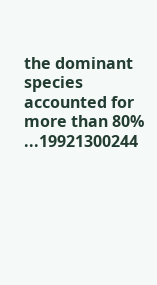the dominant species accounted for more than 80% ...19921300244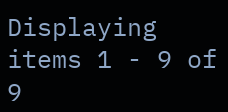Displaying items 1 - 9 of 9